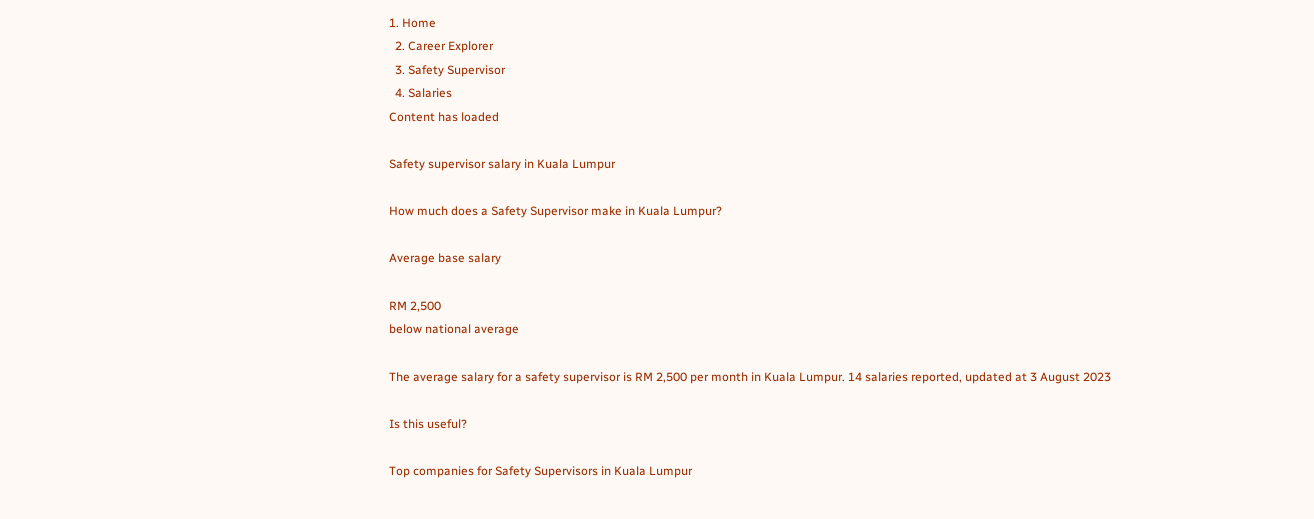1. Home
  2. Career Explorer
  3. Safety Supervisor
  4. Salaries
Content has loaded

Safety supervisor salary in Kuala Lumpur

How much does a Safety Supervisor make in Kuala Lumpur?

Average base salary

RM 2,500
below national average

The average salary for a safety supervisor is RM 2,500 per month in Kuala Lumpur. 14 salaries reported, updated at 3 August 2023

Is this useful?

Top companies for Safety Supervisors in Kuala Lumpur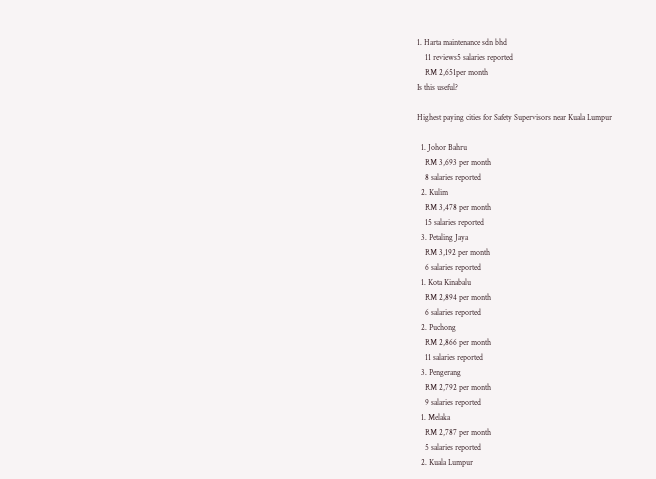1. Harta maintenance sdn bhd
    11 reviews5 salaries reported
    RM 2,651per month
Is this useful?

Highest paying cities for Safety Supervisors near Kuala Lumpur

  1. Johor Bahru
    RM 3,693 per month
    8 salaries reported
  2. Kulim
    RM 3,478 per month
    15 salaries reported
  3. Petaling Jaya
    RM 3,192 per month
    6 salaries reported
  1. Kota Kinabalu
    RM 2,894 per month
    6 salaries reported
  2. Puchong
    RM 2,866 per month
    11 salaries reported
  3. Pengerang
    RM 2,792 per month
    9 salaries reported
  1. Melaka
    RM 2,787 per month
    5 salaries reported
  2. Kuala Lumpur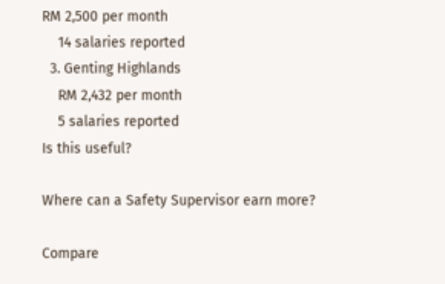RM 2,500 per month
    14 salaries reported
  3. Genting Highlands
    RM 2,432 per month
    5 salaries reported
Is this useful?

Where can a Safety Supervisor earn more?

Compare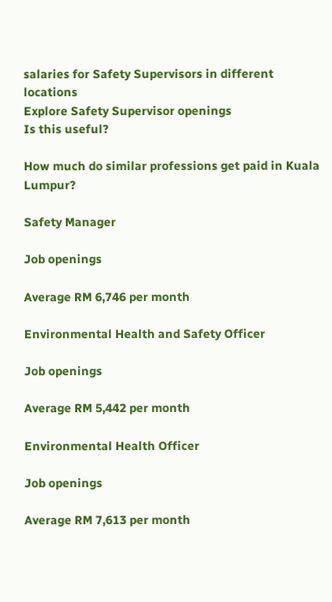salaries for Safety Supervisors in different locations
Explore Safety Supervisor openings
Is this useful?

How much do similar professions get paid in Kuala Lumpur?

Safety Manager

Job openings

Average RM 6,746 per month

Environmental Health and Safety Officer

Job openings

Average RM 5,442 per month

Environmental Health Officer

Job openings

Average RM 7,613 per month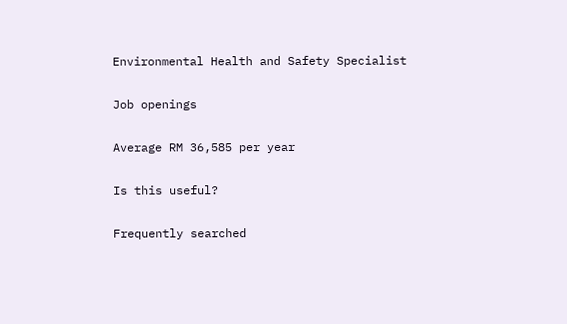Environmental Health and Safety Specialist

Job openings

Average RM 36,585 per year

Is this useful?

Frequently searched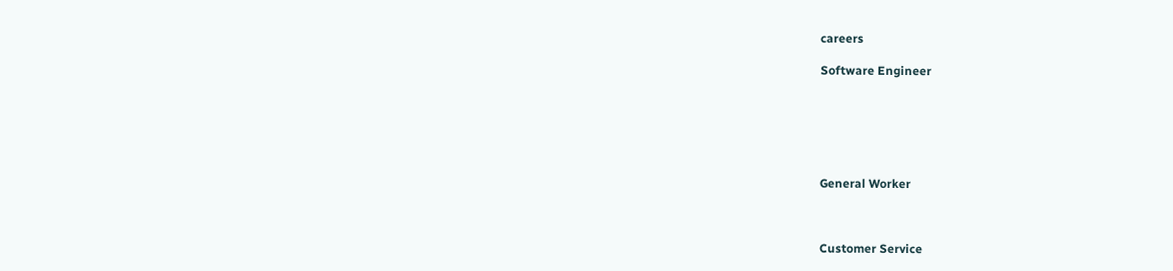careers

Software Engineer






General Worker



Customer Service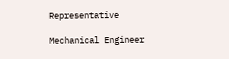Representative

Mechanical Engineer